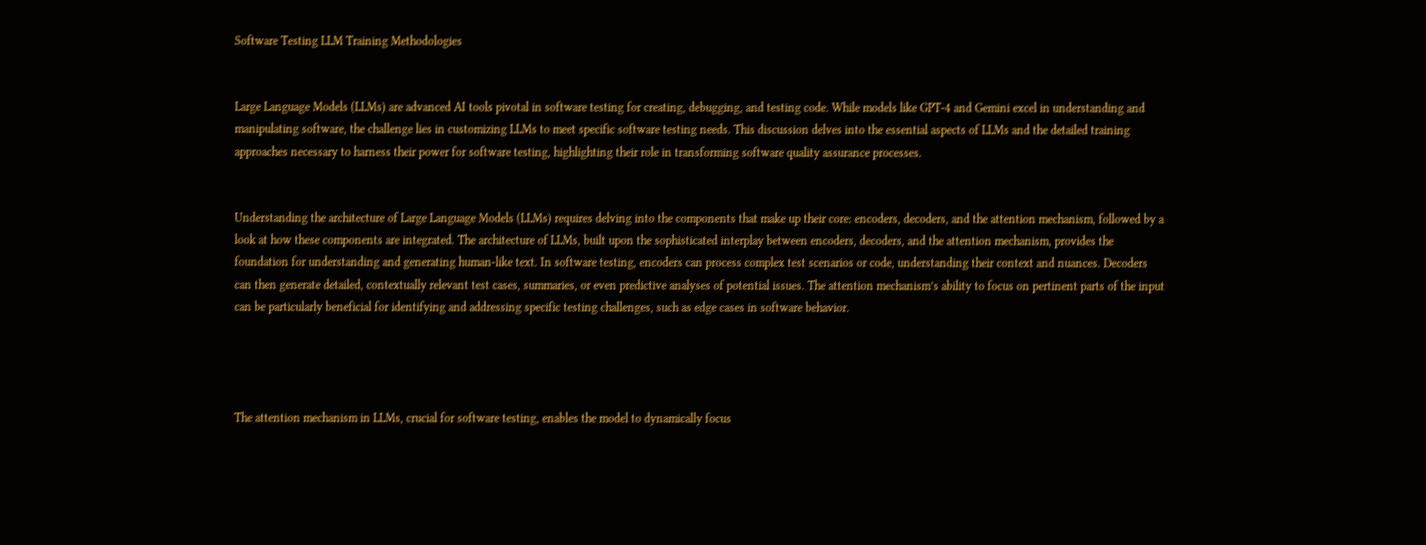Software Testing LLM Training Methodologies


Large Language Models (LLMs) are advanced AI tools pivotal in software testing for creating, debugging, and testing code. While models like GPT-4 and Gemini excel in understanding and manipulating software, the challenge lies in customizing LLMs to meet specific software testing needs. This discussion delves into the essential aspects of LLMs and the detailed training approaches necessary to harness their power for software testing, highlighting their role in transforming software quality assurance processes.


Understanding the architecture of Large Language Models (LLMs) requires delving into the components that make up their core: encoders, decoders, and the attention mechanism, followed by a look at how these components are integrated. The architecture of LLMs, built upon the sophisticated interplay between encoders, decoders, and the attention mechanism, provides the foundation for understanding and generating human-like text. In software testing, encoders can process complex test scenarios or code, understanding their context and nuances. Decoders can then generate detailed, contextually relevant test cases, summaries, or even predictive analyses of potential issues. The attention mechanism’s ability to focus on pertinent parts of the input can be particularly beneficial for identifying and addressing specific testing challenges, such as edge cases in software behavior.




The attention mechanism in LLMs, crucial for software testing, enables the model to dynamically focus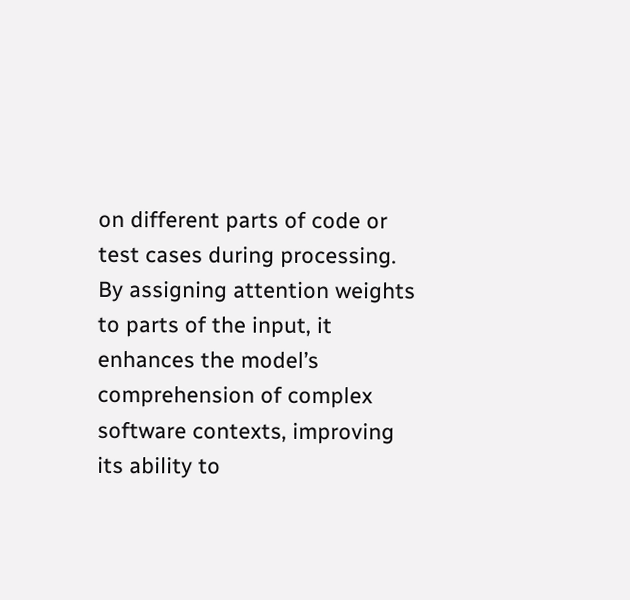on different parts of code or test cases during processing. By assigning attention weights to parts of the input, it enhances the model’s comprehension of complex software contexts, improving its ability to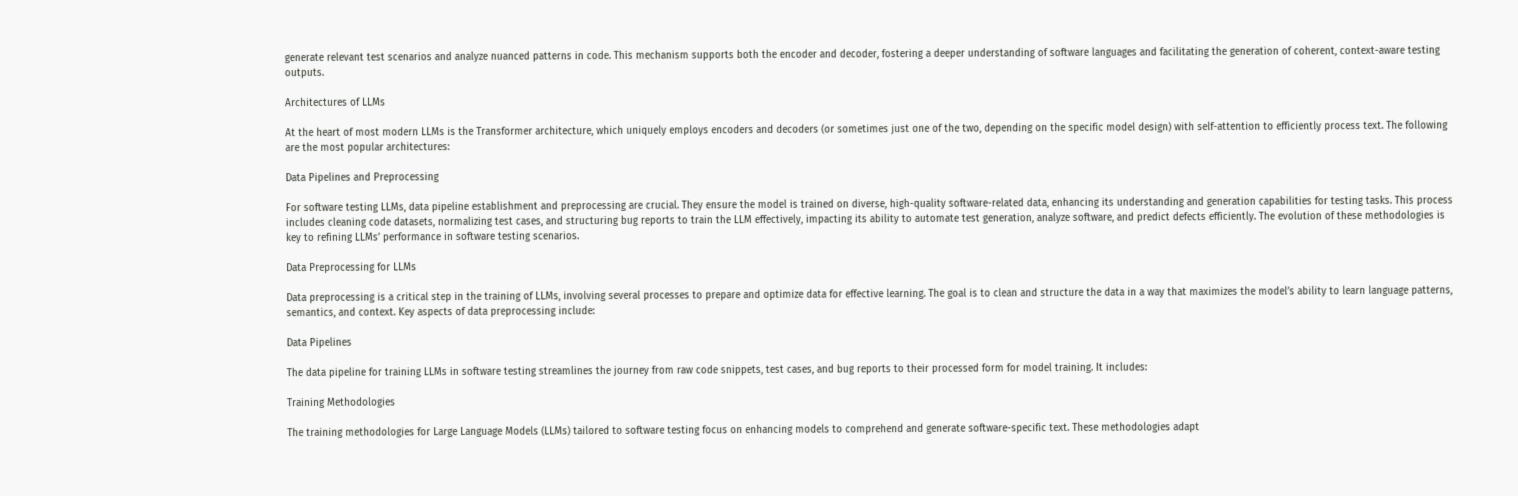generate relevant test scenarios and analyze nuanced patterns in code. This mechanism supports both the encoder and decoder, fostering a deeper understanding of software languages and facilitating the generation of coherent, context-aware testing outputs.

Architectures of LLMs

At the heart of most modern LLMs is the Transformer architecture, which uniquely employs encoders and decoders (or sometimes just one of the two, depending on the specific model design) with self-attention to efficiently process text. The following are the most popular architectures:

Data Pipelines and Preprocessing

For software testing LLMs, data pipeline establishment and preprocessing are crucial. They ensure the model is trained on diverse, high-quality software-related data, enhancing its understanding and generation capabilities for testing tasks. This process includes cleaning code datasets, normalizing test cases, and structuring bug reports to train the LLM effectively, impacting its ability to automate test generation, analyze software, and predict defects efficiently. The evolution of these methodologies is key to refining LLMs’ performance in software testing scenarios.

Data Preprocessing for LLMs

Data preprocessing is a critical step in the training of LLMs, involving several processes to prepare and optimize data for effective learning. The goal is to clean and structure the data in a way that maximizes the model’s ability to learn language patterns, semantics, and context. Key aspects of data preprocessing include:

Data Pipelines

The data pipeline for training LLMs in software testing streamlines the journey from raw code snippets, test cases, and bug reports to their processed form for model training. It includes:

Training Methodologies

The training methodologies for Large Language Models (LLMs) tailored to software testing focus on enhancing models to comprehend and generate software-specific text. These methodologies adapt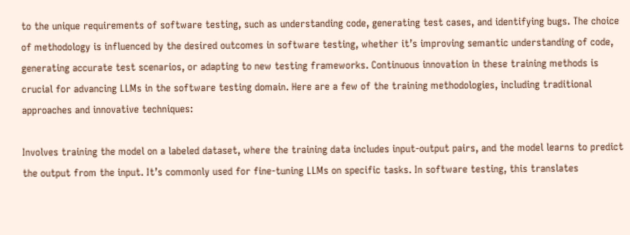to the unique requirements of software testing, such as understanding code, generating test cases, and identifying bugs. The choice of methodology is influenced by the desired outcomes in software testing, whether it’s improving semantic understanding of code, generating accurate test scenarios, or adapting to new testing frameworks. Continuous innovation in these training methods is crucial for advancing LLMs in the software testing domain. Here are a few of the training methodologies, including traditional approaches and innovative techniques:

Involves training the model on a labeled dataset, where the training data includes input-output pairs, and the model learns to predict the output from the input. It’s commonly used for fine-tuning LLMs on specific tasks. In software testing, this translates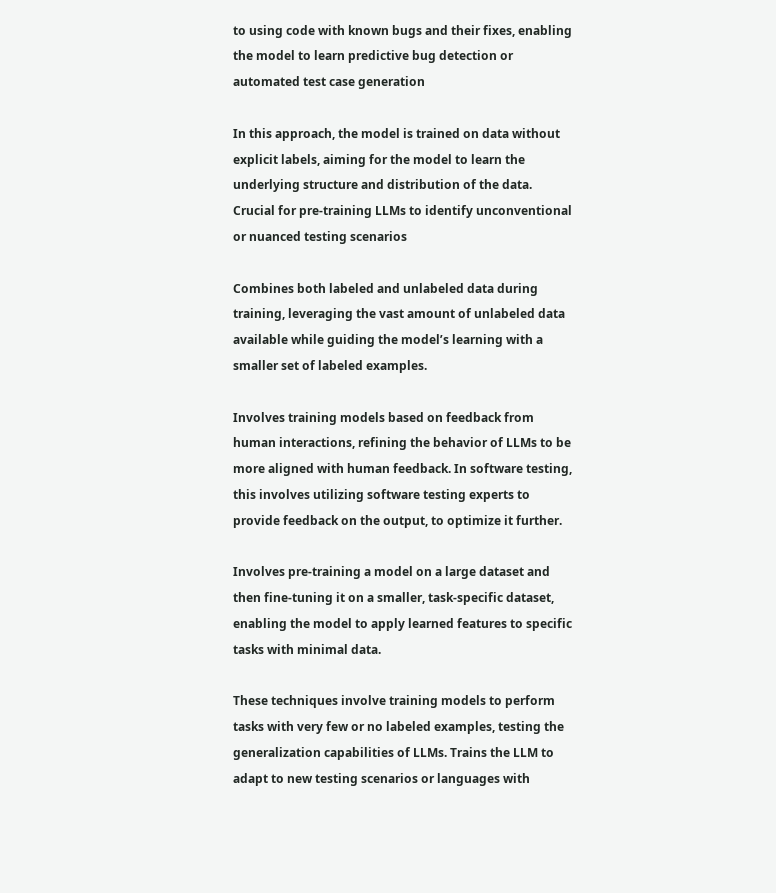to using code with known bugs and their fixes, enabling the model to learn predictive bug detection or automated test case generation

In this approach, the model is trained on data without explicit labels, aiming for the model to learn the underlying structure and distribution of the data. Crucial for pre-training LLMs to identify unconventional or nuanced testing scenarios

Combines both labeled and unlabeled data during training, leveraging the vast amount of unlabeled data available while guiding the model’s learning with a smaller set of labeled examples.

Involves training models based on feedback from human interactions, refining the behavior of LLMs to be more aligned with human feedback. In software testing, this involves utilizing software testing experts to provide feedback on the output, to optimize it further.

Involves pre-training a model on a large dataset and then fine-tuning it on a smaller, task-specific dataset, enabling the model to apply learned features to specific tasks with minimal data.

These techniques involve training models to perform tasks with very few or no labeled examples, testing the generalization capabilities of LLMs. Trains the LLM to adapt to new testing scenarios or languages with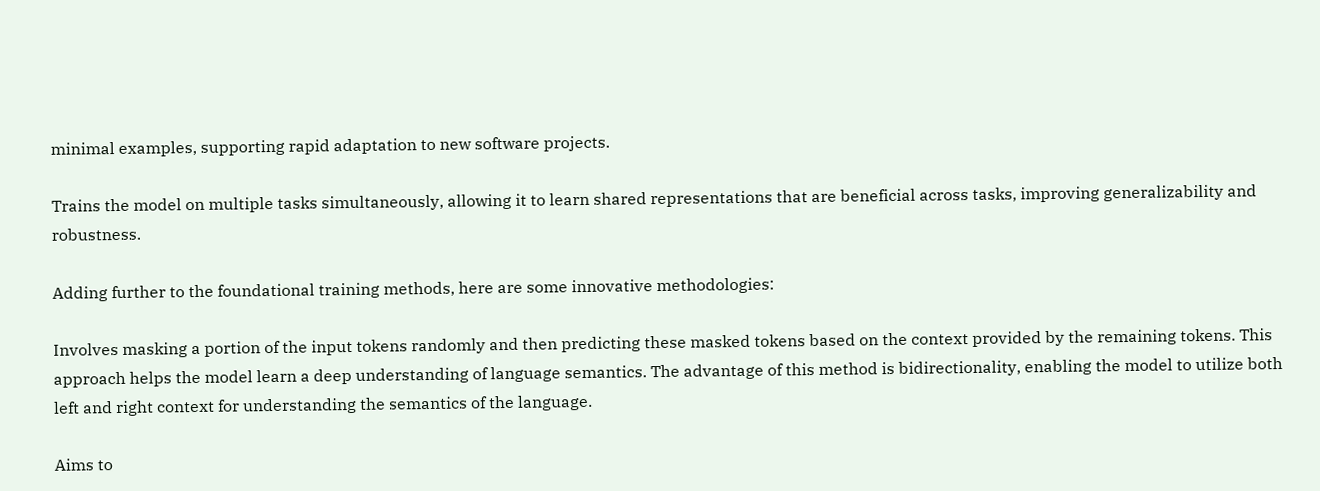minimal examples, supporting rapid adaptation to new software projects.

Trains the model on multiple tasks simultaneously, allowing it to learn shared representations that are beneficial across tasks, improving generalizability and robustness.

Adding further to the foundational training methods, here are some innovative methodologies:

Involves masking a portion of the input tokens randomly and then predicting these masked tokens based on the context provided by the remaining tokens. This approach helps the model learn a deep understanding of language semantics. The advantage of this method is bidirectionality, enabling the model to utilize both left and right context for understanding the semantics of the language.

Aims to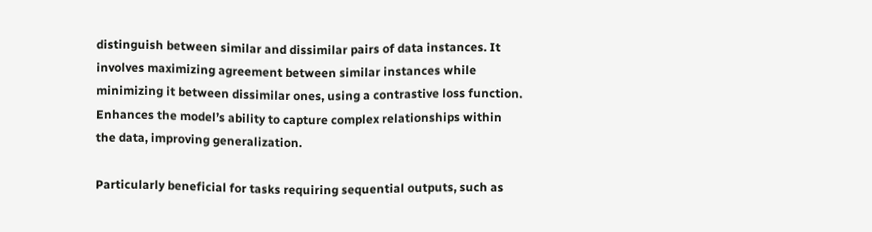distinguish between similar and dissimilar pairs of data instances. It involves maximizing agreement between similar instances while minimizing it between dissimilar ones, using a contrastive loss function. Enhances the model’s ability to capture complex relationships within the data, improving generalization.

Particularly beneficial for tasks requiring sequential outputs, such as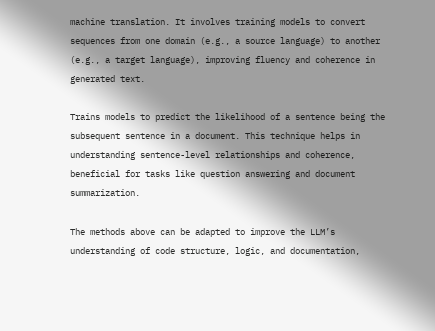machine translation. It involves training models to convert sequences from one domain (e.g., a source language) to another (e.g., a target language), improving fluency and coherence in generated text.

Trains models to predict the likelihood of a sentence being the subsequent sentence in a document. This technique helps in understanding sentence-level relationships and coherence, beneficial for tasks like question answering and document summarization.

The methods above can be adapted to improve the LLM’s understanding of code structure, logic, and documentation,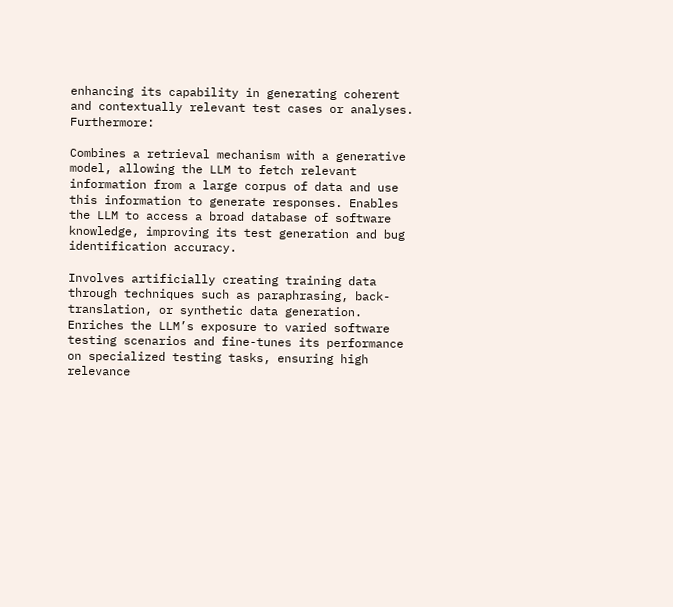enhancing its capability in generating coherent and contextually relevant test cases or analyses. Furthermore:

Combines a retrieval mechanism with a generative model, allowing the LLM to fetch relevant information from a large corpus of data and use this information to generate responses. Enables the LLM to access a broad database of software knowledge, improving its test generation and bug identification accuracy.

Involves artificially creating training data through techniques such as paraphrasing, back-translation, or synthetic data generation. Enriches the LLM’s exposure to varied software testing scenarios and fine-tunes its performance on specialized testing tasks, ensuring high relevance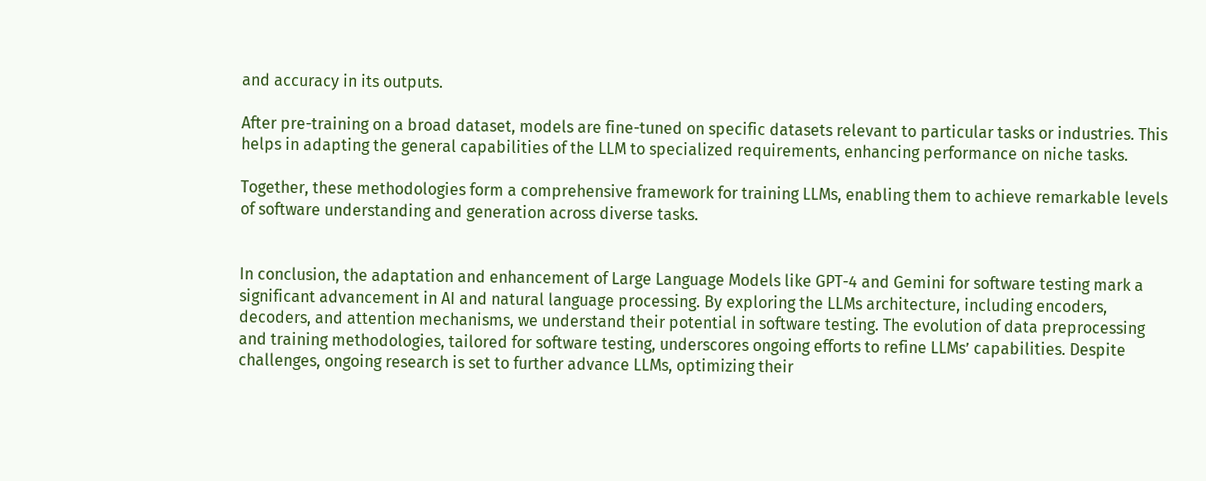and accuracy in its outputs.

After pre-training on a broad dataset, models are fine-tuned on specific datasets relevant to particular tasks or industries. This helps in adapting the general capabilities of the LLM to specialized requirements, enhancing performance on niche tasks.

Together, these methodologies form a comprehensive framework for training LLMs, enabling them to achieve remarkable levels of software understanding and generation across diverse tasks.


In conclusion, the adaptation and enhancement of Large Language Models like GPT-4 and Gemini for software testing mark a significant advancement in AI and natural language processing. By exploring the LLMs architecture, including encoders, decoders, and attention mechanisms, we understand their potential in software testing. The evolution of data preprocessing and training methodologies, tailored for software testing, underscores ongoing efforts to refine LLMs’ capabilities. Despite challenges, ongoing research is set to further advance LLMs, optimizing their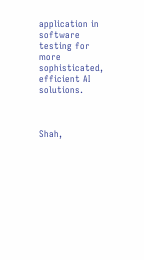application in software testing for more sophisticated, efficient AI solutions.



Shah,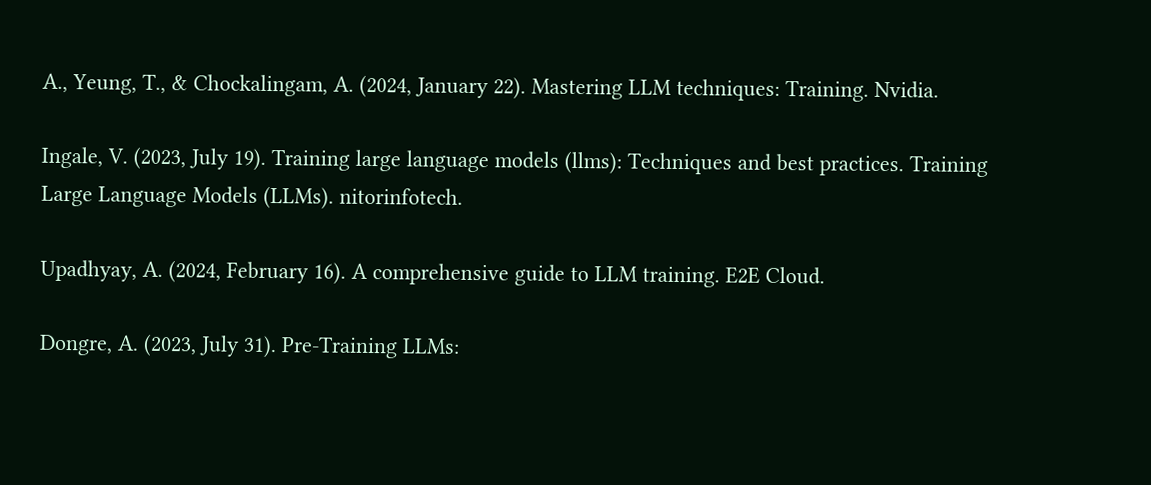A., Yeung, T., & Chockalingam, A. (2024, January 22). Mastering LLM techniques: Training. Nvidia.

Ingale, V. (2023, July 19). Training large language models (llms): Techniques and best practices. Training Large Language Models (LLMs). nitorinfotech.

Upadhyay, A. (2024, February 16). A comprehensive guide to LLM training. E2E Cloud.

Dongre, A. (2023, July 31). Pre-Training LLMs: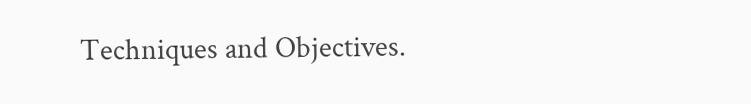Techniques and Objectives.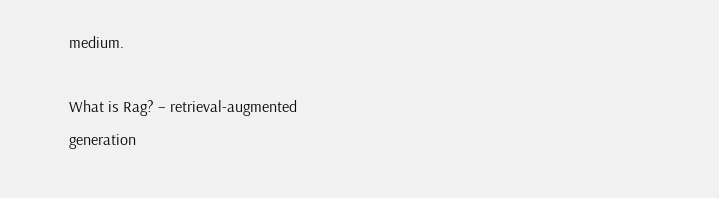medium.

What is Rag? – retrieval-augmented generation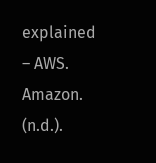explained – AWS. Amazon. (n.d.).